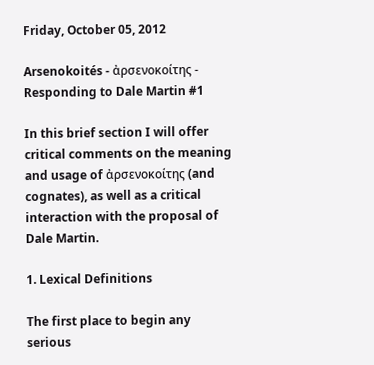Friday, October 05, 2012

Arsenokoités - ἀρσενοκοίτης - Responding to Dale Martin #1

In this brief section I will offer critical comments on the meaning and usage of ἀρσενοκοίτης (and cognates), as well as a critical interaction with the proposal of Dale Martin.

1. Lexical Definitions

The first place to begin any serious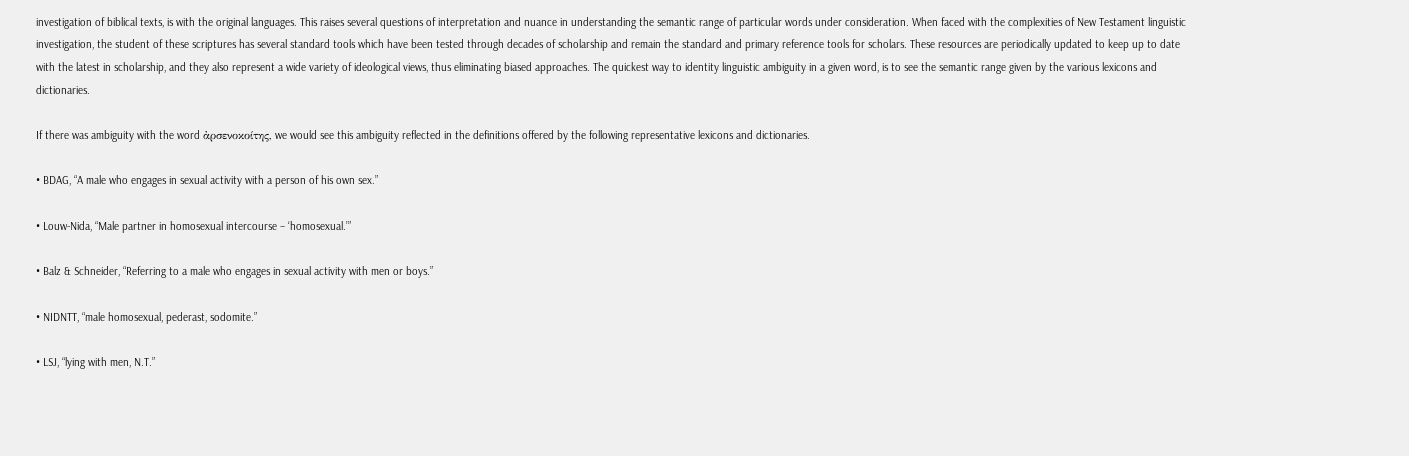investigation of biblical texts, is with the original languages. This raises several questions of interpretation and nuance in understanding the semantic range of particular words under consideration. When faced with the complexities of New Testament linguistic investigation, the student of these scriptures has several standard tools which have been tested through decades of scholarship and remain the standard and primary reference tools for scholars. These resources are periodically updated to keep up to date with the latest in scholarship, and they also represent a wide variety of ideological views, thus eliminating biased approaches. The quickest way to identity linguistic ambiguity in a given word, is to see the semantic range given by the various lexicons and dictionaries.

If there was ambiguity with the word ἀρσενοκοίτης, we would see this ambiguity reflected in the definitions offered by the following representative lexicons and dictionaries.

• BDAG, “A male who engages in sexual activity with a person of his own sex.”

• Louw-Nida, “Male partner in homosexual intercourse – ‘homosexual.’”

• Balz & Schneider, “Referring to a male who engages in sexual activity with men or boys.”

• NIDNTT, “male homosexual, pederast, sodomite.”

• LSJ, “lying with men, N.T.”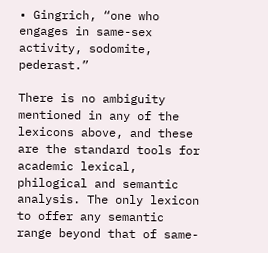• Gingrich, “one who engages in same-sex activity, sodomite, pederast.”

There is no ambiguity mentioned in any of the lexicons above, and these are the standard tools for academic lexical, philogical and semantic analysis. The only lexicon to offer any semantic range beyond that of same-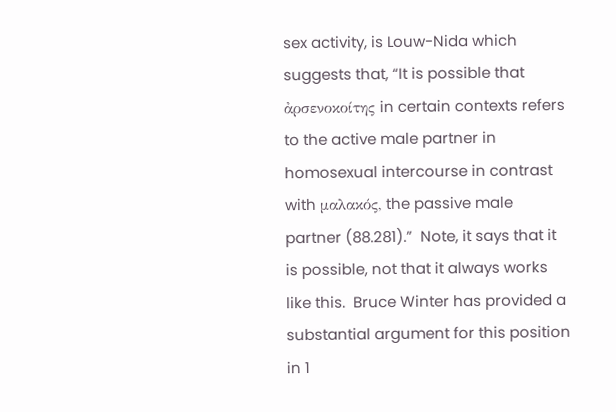sex activity, is Louw-Nida which suggests that, “It is possible that ἀρσενοκοίτης in certain contexts refers to the active male partner in homosexual intercourse in contrast with μαλακός, the passive male partner (88.281).”  Note, it says that it is possible, not that it always works like this.  Bruce Winter has provided a substantial argument for this position in 1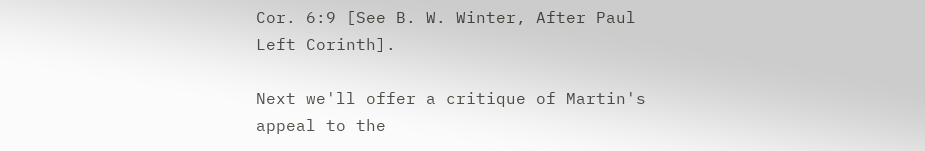Cor. 6:9 [See B. W. Winter, After Paul Left Corinth].

Next we'll offer a critique of Martin's appeal to the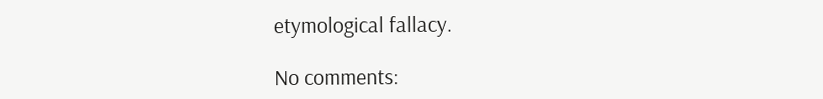etymological fallacy.

No comments: